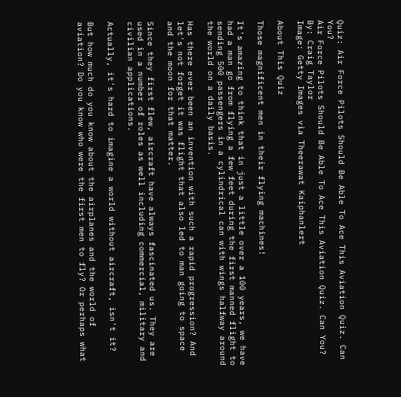Quiz: Air Force Pilots Should Be Able To Ace This Aviation Quiz. Can You?
Air Force Pilots Should Be Able To Ace This Aviation Quiz. Can You?
By: Craig Taylor
Image: Getty Images via Theerawat Kaiphanlert

About This Quiz

Those magnificent men in their flying machines!

It's amazing to think that in just a little over a 100 years, we have had a man go from flying a few feet during the first manned flight to sending 500 passengers in a cylindrical can with wings halfway around the world on a daily basis.

Has there ever been an invention with such a rapid progression? And let's not forget it was flight that also led to man going to space and the moon for that matter.

Since they first flew, aircraft have always fascinated us. They are used in a number of roles as well including commercial, military and civilian applications.

Actually, it's hard to imagine a world without aircraft, isn't it?

But how much do you know about the airplanes and the world of aviation? Do you know who were the first men to fly? Or perhaps what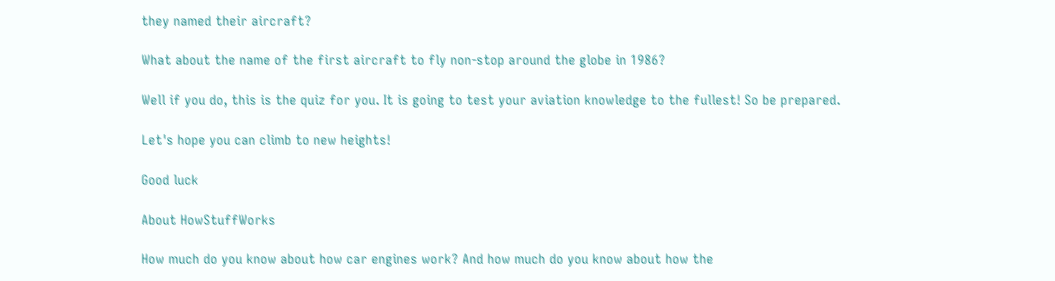they named their aircraft?

What about the name of the first aircraft to fly non-stop around the globe in 1986?

Well if you do, this is the quiz for you. It is going to test your aviation knowledge to the fullest! So be prepared.

Let's hope you can climb to new heights!

Good luck

About HowStuffWorks

How much do you know about how car engines work? And how much do you know about how the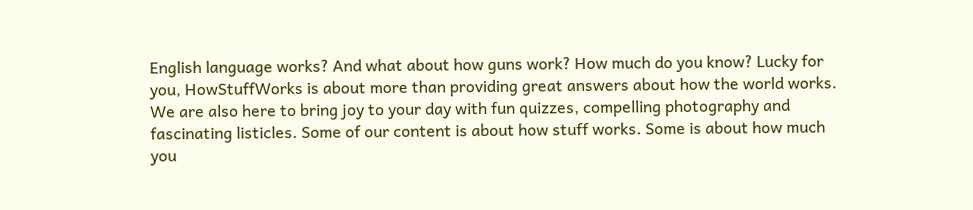English language works? And what about how guns work? How much do you know? Lucky for you, HowStuffWorks is about more than providing great answers about how the world works. We are also here to bring joy to your day with fun quizzes, compelling photography and fascinating listicles. Some of our content is about how stuff works. Some is about how much you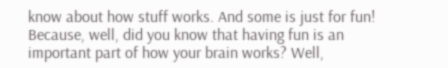know about how stuff works. And some is just for fun! Because, well, did you know that having fun is an important part of how your brain works? Well,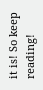it is! So keep reading!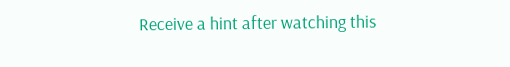Receive a hint after watching this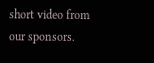short video from our sponsors.